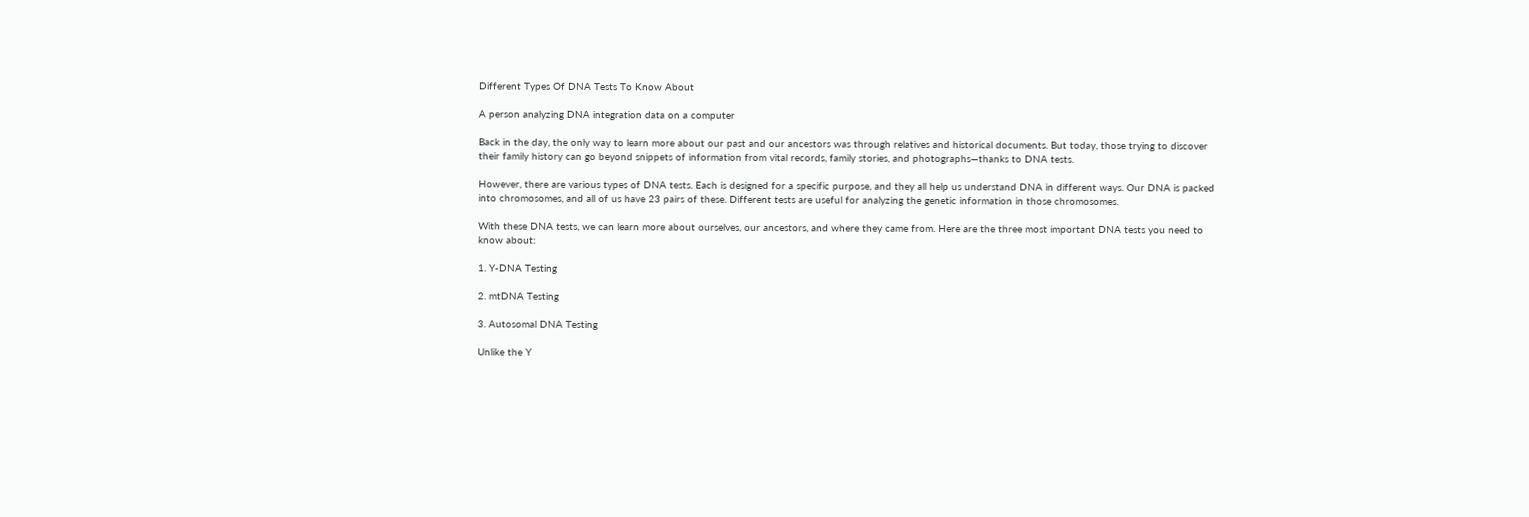Different Types Of DNA Tests To Know About

A person analyzing DNA integration data on a computer

Back in the day, the only way to learn more about our past and our ancestors was through relatives and historical documents. But today, those trying to discover their family history can go beyond snippets of information from vital records, family stories, and photographs—thanks to DNA tests.

However, there are various types of DNA tests. Each is designed for a specific purpose, and they all help us understand DNA in different ways. Our DNA is packed into chromosomes, and all of us have 23 pairs of these. Different tests are useful for analyzing the genetic information in those chromosomes.

With these DNA tests, we can learn more about ourselves, our ancestors, and where they came from. Here are the three most important DNA tests you need to know about:

1. Y-DNA Testing

2. mtDNA Testing

3. Autosomal DNA Testing

Unlike the Y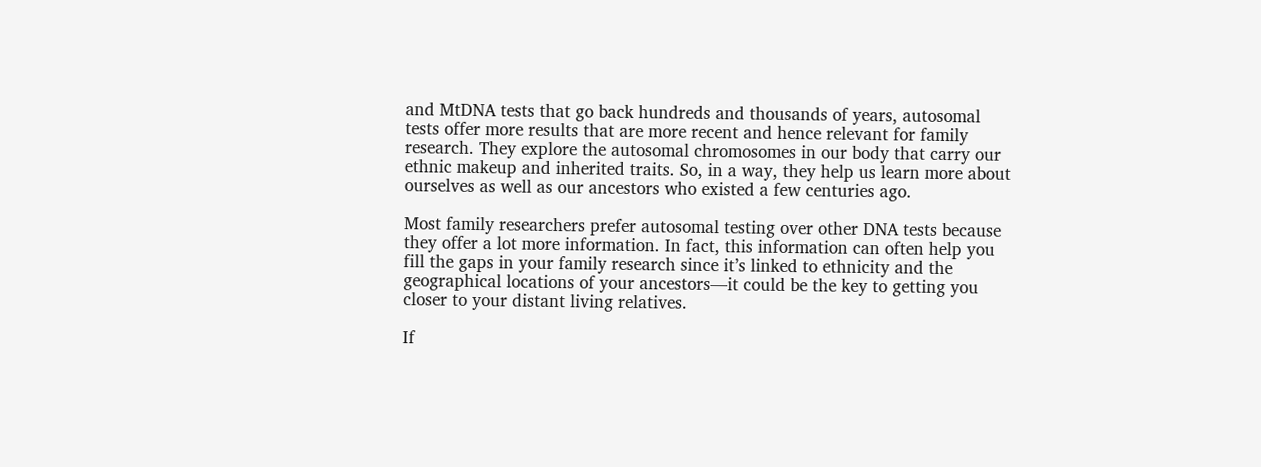and MtDNA tests that go back hundreds and thousands of years, autosomal tests offer more results that are more recent and hence relevant for family research. They explore the autosomal chromosomes in our body that carry our ethnic makeup and inherited traits. So, in a way, they help us learn more about ourselves as well as our ancestors who existed a few centuries ago.

Most family researchers prefer autosomal testing over other DNA tests because they offer a lot more information. In fact, this information can often help you fill the gaps in your family research since it’s linked to ethnicity and the geographical locations of your ancestors—it could be the key to getting you closer to your distant living relatives.

If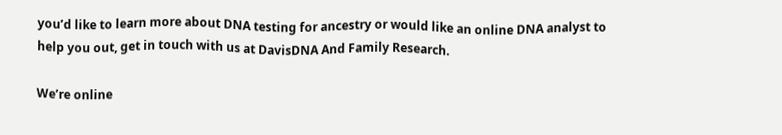you’d like to learn more about DNA testing for ancestry or would like an online DNA analyst to help you out, get in touch with us at DavisDNA And Family Research.

We’re online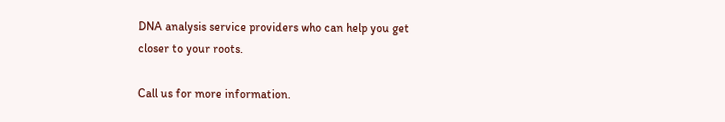DNA analysis service providers who can help you get closer to your roots.

Call us for more information.